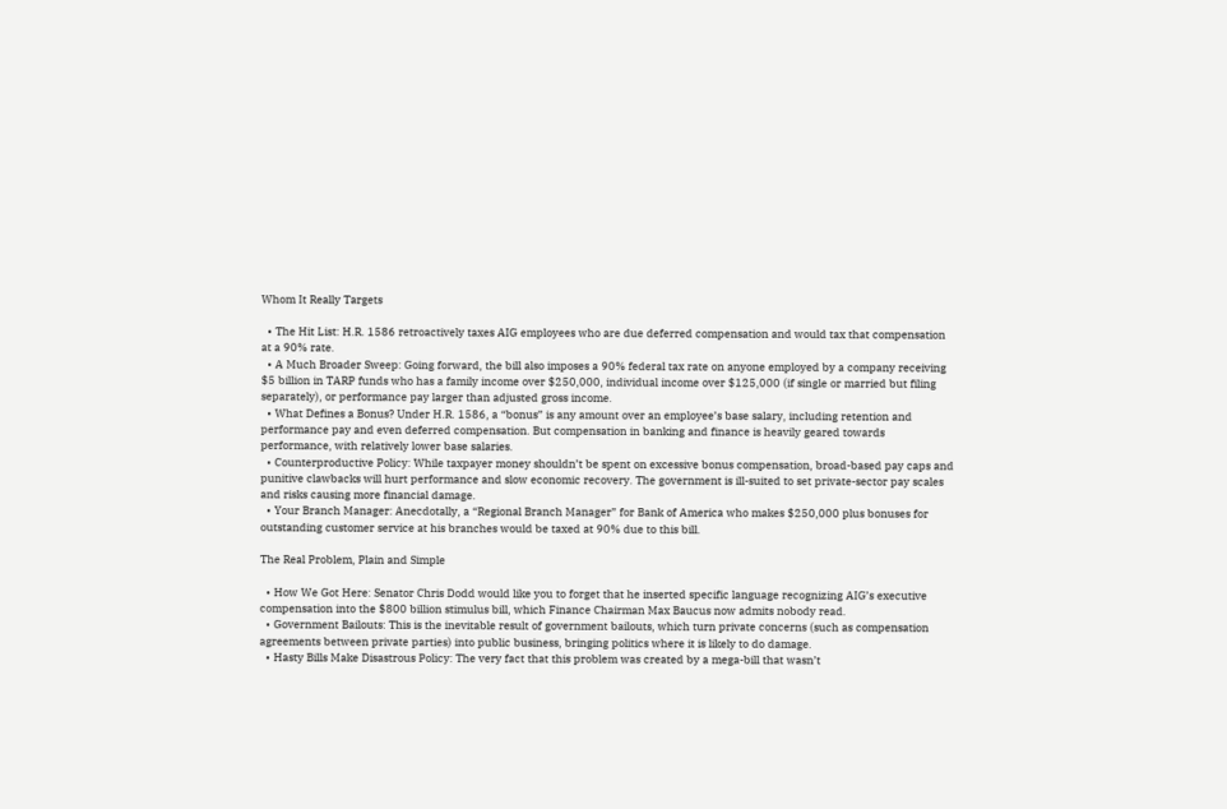Whom It Really Targets

  • The Hit List: H.R. 1586 retroactively taxes AIG employees who are due deferred compensation and would tax that compensation at a 90% rate.
  • A Much Broader Sweep: Going forward, the bill also imposes a 90% federal tax rate on anyone employed by a company receiving $5 billion in TARP funds who has a family income over $250,000, individual income over $125,000 (if single or married but filing separately), or performance pay larger than adjusted gross income.
  • What Defines a Bonus? Under H.R. 1586, a “bonus” is any amount over an employee’s base salary, including retention and performance pay and even deferred compensation. But compensation in banking and finance is heavily geared towards performance, with relatively lower base salaries.
  • Counterproductive Policy: While taxpayer money shouldn’t be spent on excessive bonus compensation, broad-based pay caps and punitive clawbacks will hurt performance and slow economic recovery. The government is ill-suited to set private-sector pay scales and risks causing more financial damage.
  • Your Branch Manager: Anecdotally, a “Regional Branch Manager” for Bank of America who makes $250,000 plus bonuses for outstanding customer service at his branches would be taxed at 90% due to this bill.

The Real Problem, Plain and Simple

  • How We Got Here: Senator Chris Dodd would like you to forget that he inserted specific language recognizing AIG’s executive compensation into the $800 billion stimulus bill, which Finance Chairman Max Baucus now admits nobody read.
  • Government Bailouts: This is the inevitable result of government bailouts, which turn private concerns (such as compensation agreements between private parties) into public business, bringing politics where it is likely to do damage.
  • Hasty Bills Make Disastrous Policy: The very fact that this problem was created by a mega-bill that wasn’t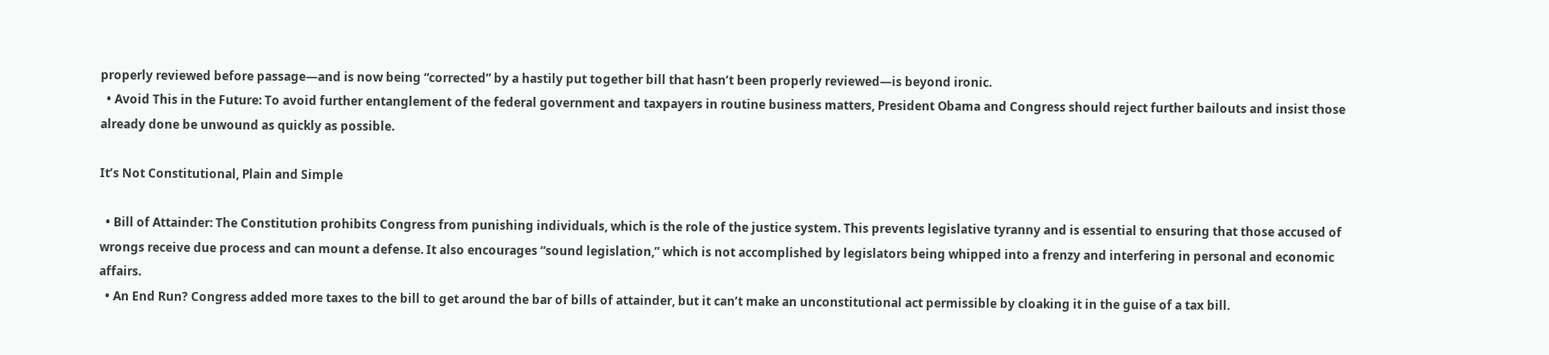properly reviewed before passage—and is now being “corrected” by a hastily put together bill that hasn’t been properly reviewed—is beyond ironic.
  • Avoid This in the Future: To avoid further entanglement of the federal government and taxpayers in routine business matters, President Obama and Congress should reject further bailouts and insist those already done be unwound as quickly as possible.

It’s Not Constitutional, Plain and Simple

  • Bill of Attainder: The Constitution prohibits Congress from punishing individuals, which is the role of the justice system. This prevents legislative tyranny and is essential to ensuring that those accused of wrongs receive due process and can mount a defense. It also encourages “sound legislation,” which is not accomplished by legislators being whipped into a frenzy and interfering in personal and economic affairs.
  • An End Run? Congress added more taxes to the bill to get around the bar of bills of attainder, but it can’t make an unconstitutional act permissible by cloaking it in the guise of a tax bill.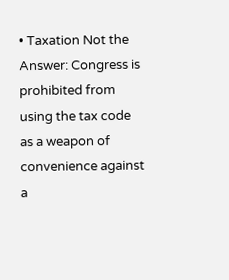• Taxation Not the Answer: Congress is prohibited from using the tax code as a weapon of convenience against a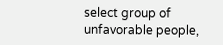select group of unfavorable people,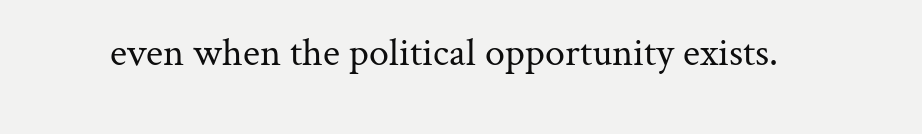even when the political opportunity exists.